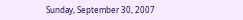Sunday, September 30, 2007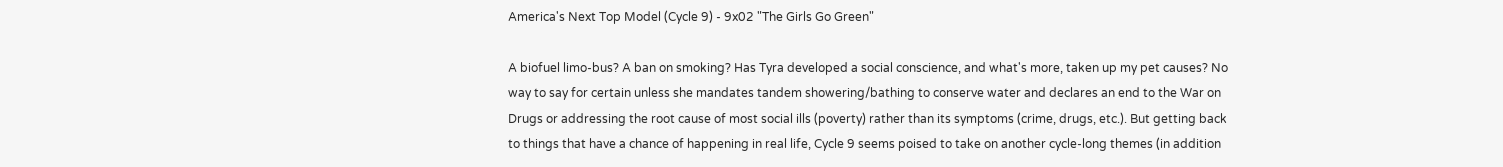America's Next Top Model (Cycle 9) - 9x02 "The Girls Go Green"

A biofuel limo-bus? A ban on smoking? Has Tyra developed a social conscience, and what's more, taken up my pet causes? No way to say for certain unless she mandates tandem showering/bathing to conserve water and declares an end to the War on Drugs or addressing the root cause of most social ills (poverty) rather than its symptoms (crime, drugs, etc.). But getting back to things that have a chance of happening in real life, Cycle 9 seems poised to take on another cycle-long themes (in addition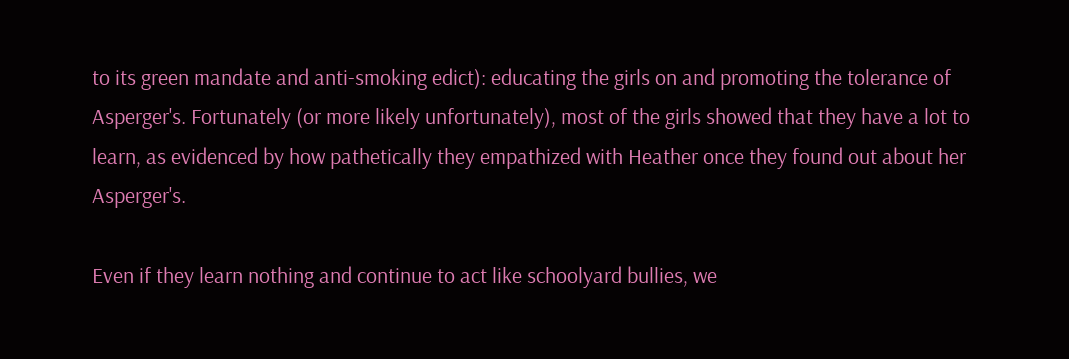to its green mandate and anti-smoking edict): educating the girls on and promoting the tolerance of Asperger's. Fortunately (or more likely unfortunately), most of the girls showed that they have a lot to learn, as evidenced by how pathetically they empathized with Heather once they found out about her Asperger's.

Even if they learn nothing and continue to act like schoolyard bullies, we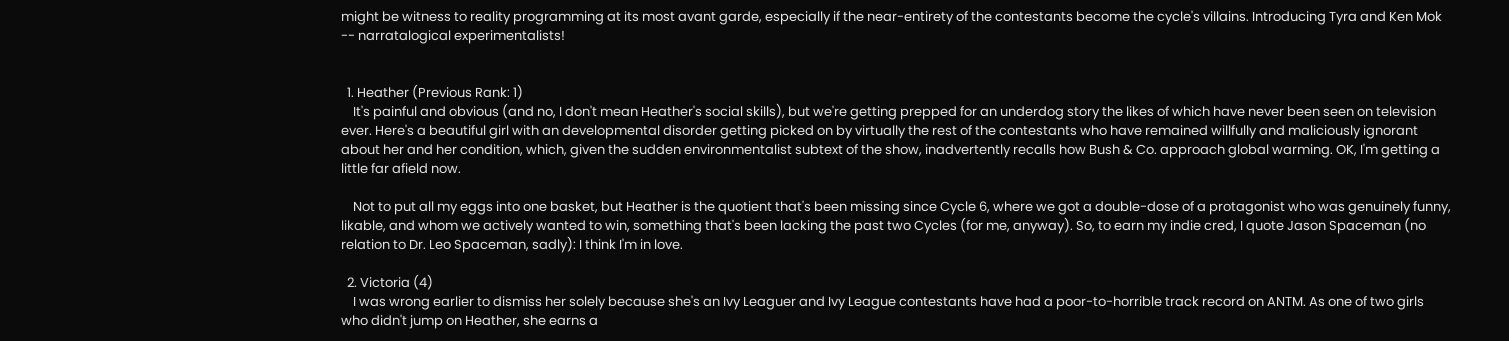might be witness to reality programming at its most avant garde, especially if the near-entirety of the contestants become the cycle's villains. Introducing Tyra and Ken Mok -- narratalogical experimentalists!


  1. Heather (Previous Rank: 1)
    It's painful and obvious (and no, I don't mean Heather's social skills), but we're getting prepped for an underdog story the likes of which have never been seen on television ever. Here's a beautiful girl with an developmental disorder getting picked on by virtually the rest of the contestants who have remained willfully and maliciously ignorant about her and her condition, which, given the sudden environmentalist subtext of the show, inadvertently recalls how Bush & Co. approach global warming. OK, I'm getting a little far afield now.

    Not to put all my eggs into one basket, but Heather is the quotient that's been missing since Cycle 6, where we got a double-dose of a protagonist who was genuinely funny, likable, and whom we actively wanted to win, something that's been lacking the past two Cycles (for me, anyway). So, to earn my indie cred, I quote Jason Spaceman (no relation to Dr. Leo Spaceman, sadly): I think I'm in love.

  2. Victoria (4)
    I was wrong earlier to dismiss her solely because she's an Ivy Leaguer and Ivy League contestants have had a poor-to-horrible track record on ANTM. As one of two girls who didn't jump on Heather, she earns a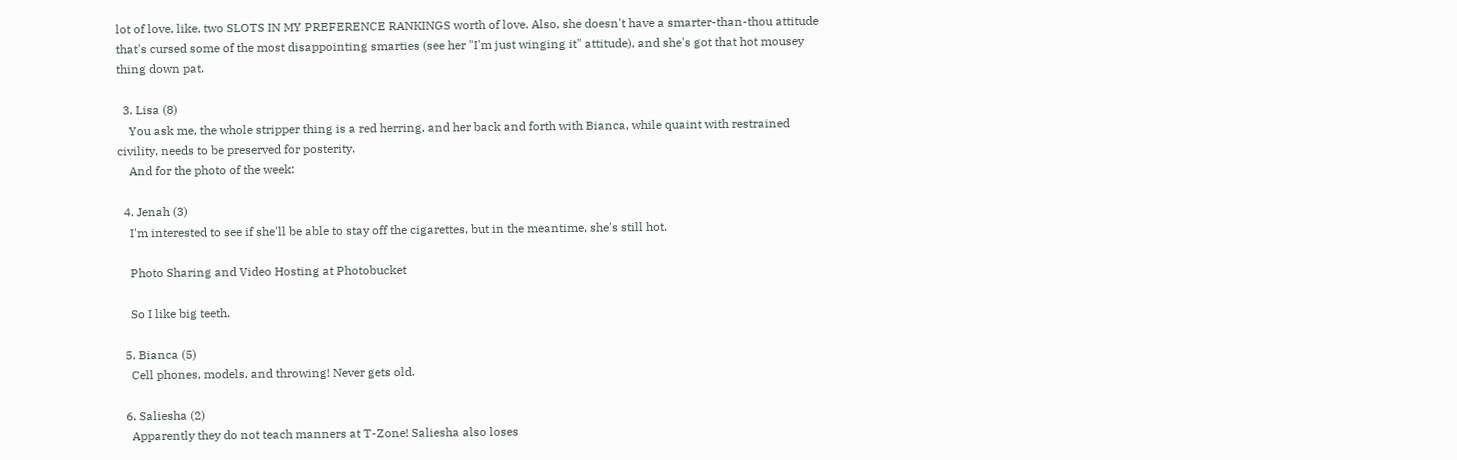lot of love, like, two SLOTS IN MY PREFERENCE RANKINGS worth of love. Also, she doesn't have a smarter-than-thou attitude that's cursed some of the most disappointing smarties (see her "I'm just winging it" attitude), and she's got that hot mousey thing down pat.

  3. Lisa (8)
    You ask me, the whole stripper thing is a red herring, and her back and forth with Bianca, while quaint with restrained civility, needs to be preserved for posterity.
    And for the photo of the week:

  4. Jenah (3)
    I'm interested to see if she'll be able to stay off the cigarettes, but in the meantime, she's still hot.

    Photo Sharing and Video Hosting at Photobucket

    So I like big teeth.

  5. Bianca (5)
    Cell phones, models, and throwing! Never gets old.

  6. Saliesha (2)
    Apparently they do not teach manners at T-Zone! Saliesha also loses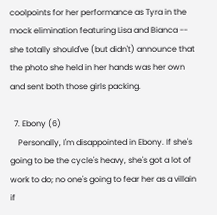coolpoints for her performance as Tyra in the mock elimination featuring Lisa and Bianca -- she totally should've (but didn't) announce that the photo she held in her hands was her own and sent both those girls packing.

  7. Ebony (6)
    Personally, I'm disappointed in Ebony. If she's going to be the cycle's heavy, she's got a lot of work to do; no one's going to fear her as a villain if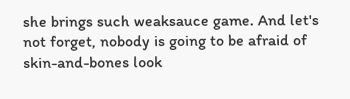she brings such weaksauce game. And let's not forget, nobody is going to be afraid of skin-and-bones look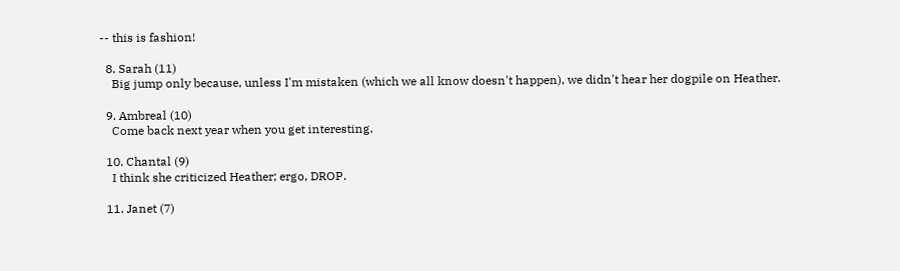-- this is fashion!

  8. Sarah (11)
    Big jump only because, unless I'm mistaken (which we all know doesn't happen), we didn't hear her dogpile on Heather.

  9. Ambreal (10)
    Come back next year when you get interesting.

  10. Chantal (9)
    I think she criticized Heather; ergo, DROP.

  11. Janet (7)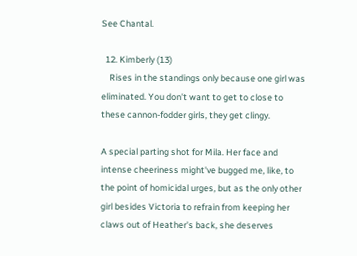See Chantal.

  12. Kimberly (13)
    Rises in the standings only because one girl was eliminated. You don't want to get to close to these cannon-fodder girls, they get clingy.

A special parting shot for Mila. Her face and intense cheeriness might've bugged me, like, to the point of homicidal urges, but as the only other girl besides Victoria to refrain from keeping her claws out of Heather's back, she deserves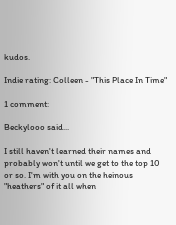kudos.

Indie rating: Colleen - "This Place In Time"

1 comment:

Beckylooo said...

I still haven't learned their names and probably won't until we get to the top 10 or so. I'm with you on the heinous "heathers" of it all when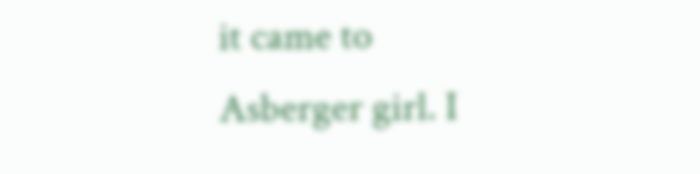it came to Asberger girl. I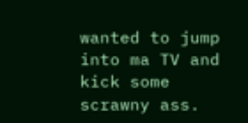wanted to jump into ma TV and kick some scrawny ass.